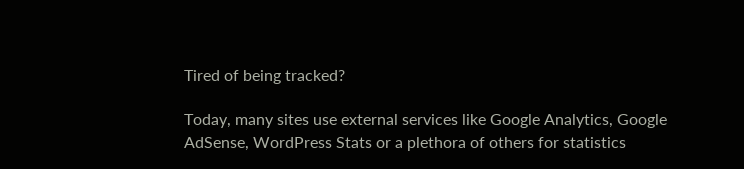Tired of being tracked?

Today, many sites use external services like Google Analytics, Google AdSense, WordPress Stats or a plethora of others for statistics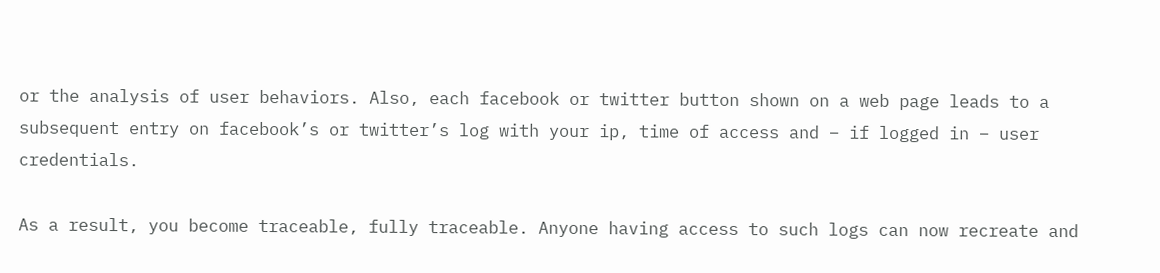or the analysis of user behaviors. Also, each facebook or twitter button shown on a web page leads to a subsequent entry on facebook’s or twitter’s log with your ip, time of access and – if logged in – user credentials.

As a result, you become traceable, fully traceable. Anyone having access to such logs can now recreate and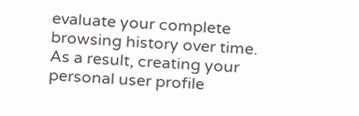evaluate your complete browsing history over time. As a result, creating your personal user profile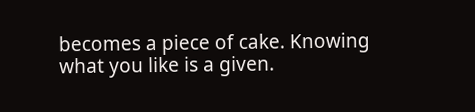becomes a piece of cake. Knowing what you like is a given.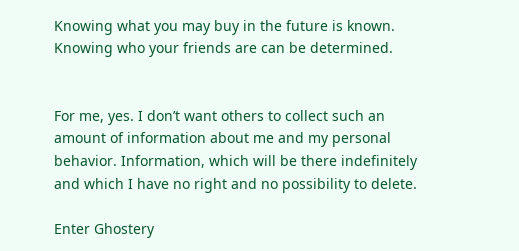Knowing what you may buy in the future is known. Knowing who your friends are can be determined.


For me, yes. I don’t want others to collect such an amount of information about me and my personal behavior. Information, which will be there indefinitely and which I have no right and no possibility to delete.

Enter Ghostery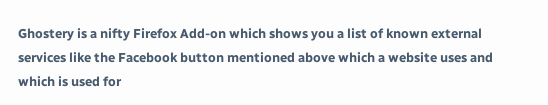Ghostery is a nifty Firefox Add-on which shows you a list of known external services like the Facebook button mentioned above which a website uses and which is used for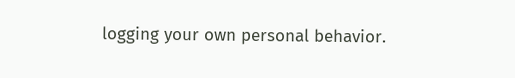logging your own personal behavior.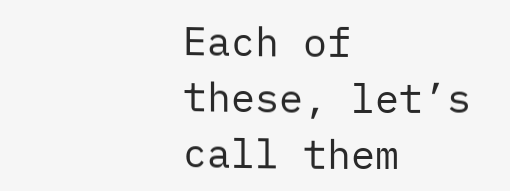Each of these, let’s call them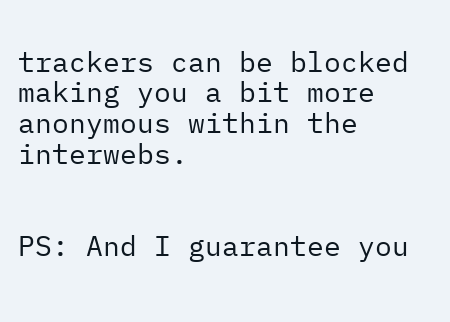trackers can be blocked making you a bit more anonymous within the interwebs.


PS: And I guarantee you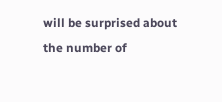will be surprised about the number of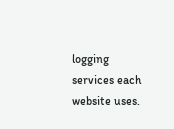logging services each website uses.